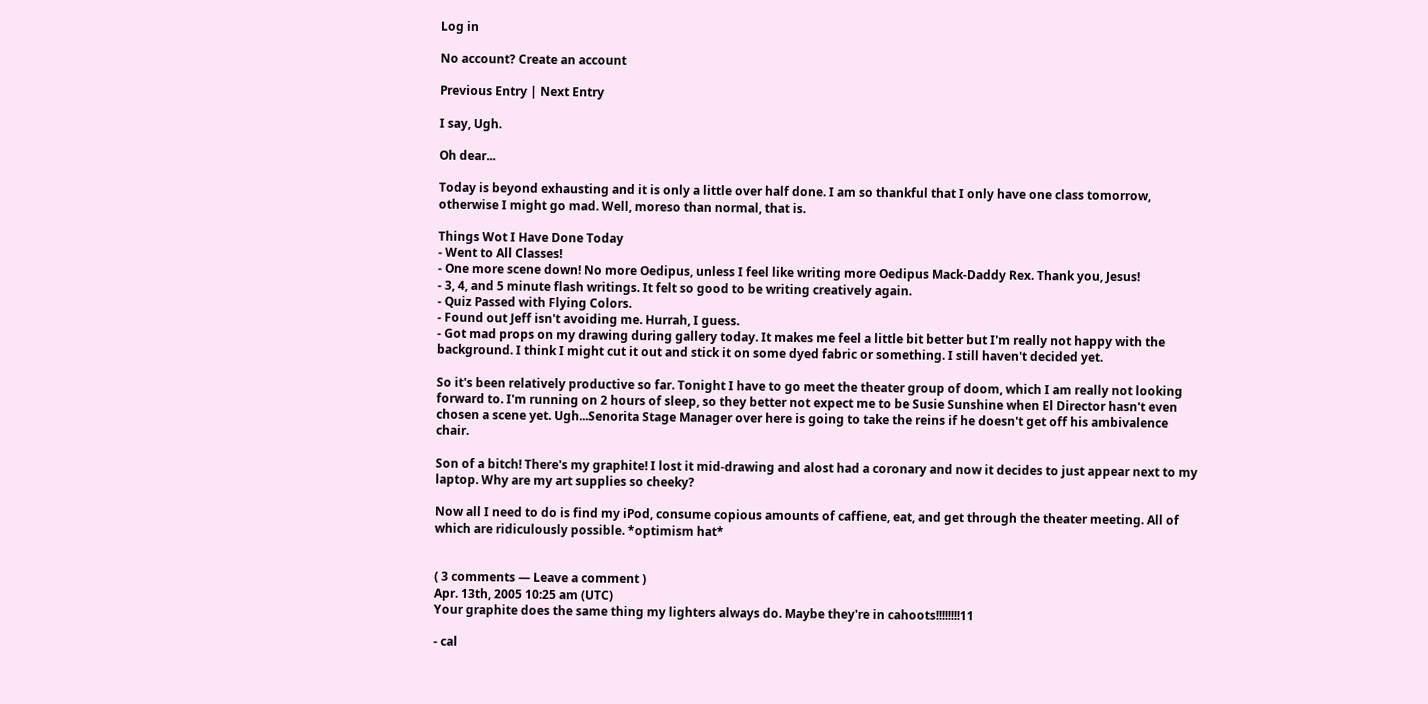Log in

No account? Create an account

Previous Entry | Next Entry

I say, Ugh.

Oh dear...

Today is beyond exhausting and it is only a little over half done. I am so thankful that I only have one class tomorrow, otherwise I might go mad. Well, moreso than normal, that is.

Things Wot I Have Done Today
- Went to All Classes!
- One more scene down! No more Oedipus, unless I feel like writing more Oedipus Mack-Daddy Rex. Thank you, Jesus!
- 3, 4, and 5 minute flash writings. It felt so good to be writing creatively again.
- Quiz Passed with Flying Colors.
- Found out Jeff isn't avoiding me. Hurrah, I guess.
- Got mad props on my drawing during gallery today. It makes me feel a little bit better but I'm really not happy with the background. I think I might cut it out and stick it on some dyed fabric or something. I still haven't decided yet.

So it's been relatively productive so far. Tonight I have to go meet the theater group of doom, which I am really not looking forward to. I'm running on 2 hours of sleep, so they better not expect me to be Susie Sunshine when El Director hasn't even chosen a scene yet. Ugh...Senorita Stage Manager over here is going to take the reins if he doesn't get off his ambivalence chair.

Son of a bitch! There's my graphite! I lost it mid-drawing and alost had a coronary and now it decides to just appear next to my laptop. Why are my art supplies so cheeky?

Now all I need to do is find my iPod, consume copious amounts of caffiene, eat, and get through the theater meeting. All of which are ridiculously possible. *optimism hat*


( 3 comments — Leave a comment )
Apr. 13th, 2005 10:25 am (UTC)
Your graphite does the same thing my lighters always do. Maybe they're in cahoots!!!!!!!!11

- cal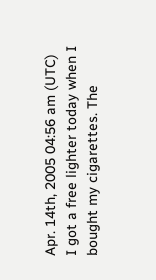Apr. 14th, 2005 04:56 am (UTC)
I got a free lighter today when I bought my cigarettes. The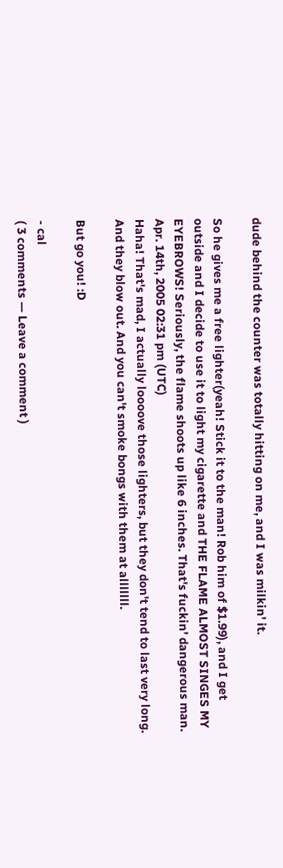dude behind the counter was totally hitting on me, and I was milkin' it.

So he gives me a free lighter(yeah! Stick it to the man! Rob him of $1.99), and I get outside and I decide to use it to light my cigarette and THE FLAME ALMOST SINGES MY EYEBROWS! Seriously, the flame shoots up like 6 inches. That's fuckin' dangerous man.
Apr. 14th, 2005 02:31 pm (UTC)
Haha! That's mad, I actually loooove those lighters, but they don't tend to last very long. And they blow out. And you can't smoke bongs with them at alllllll.

But go you! :D

- cal
( 3 comments — Leave a comment )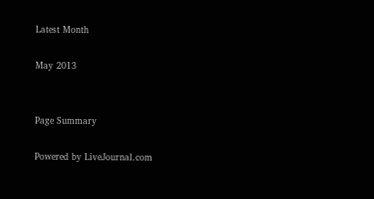Latest Month

May 2013


Page Summary

Powered by LiveJournal.com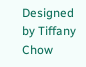Designed by Tiffany Chow